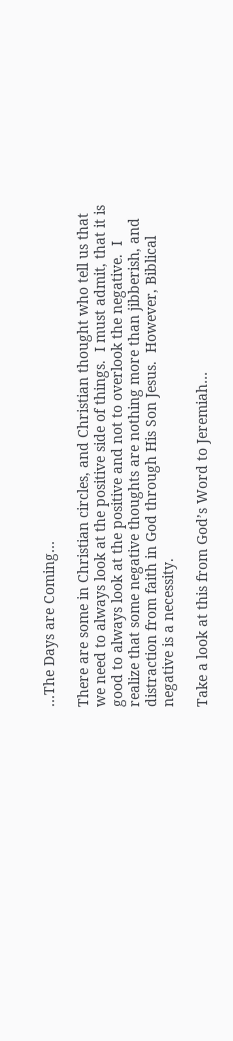…The Days are Coming…

There are some in Christian circles, and Christian thought who tell us that we need to always look at the positive side of things.  I must admit, that it is good to always look at the positive and not to overlook the negative.  I realize that some negative thoughts are nothing more than jibberish, and distraction from faith in God through His Son Jesus.  However, Biblical negative is a necessity.

Take a look at this from God’s Word to Jeremiah…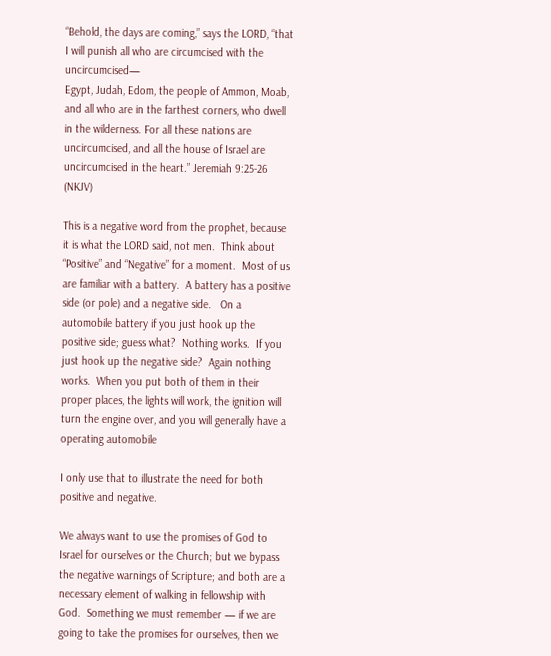“Behold, the days are coming,” says the LORD, “that I will punish all who are circumcised with the uncircumcised—
Egypt, Judah, Edom, the people of Ammon, Moab, and all who are in the farthest corners, who dwell in the wilderness. For all these nations are uncircumcised, and all the house of Israel are uncircumcised in the heart.” Jeremiah 9:25-26 (NKJV)

This is a negative word from the prophet, because it is what the LORD said, not men.  Think about “Positive” and “Negative” for a moment.  Most of us are familiar with a battery.  A battery has a positive side (or pole) and a negative side.   On a automobile battery if you just hook up the positive side; guess what?  Nothing works.  If you just hook up the negative side?  Again nothing works.  When you put both of them in their proper places, the lights will work, the ignition will turn the engine over, and you will generally have a operating automobile

I only use that to illustrate the need for both positive and negative.

We always want to use the promises of God to Israel for ourselves or the Church; but we bypass the negative warnings of Scripture; and both are a necessary element of walking in fellowship with God.  Something we must remember — if we are going to take the promises for ourselves, then we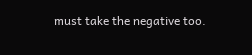must take the negative too.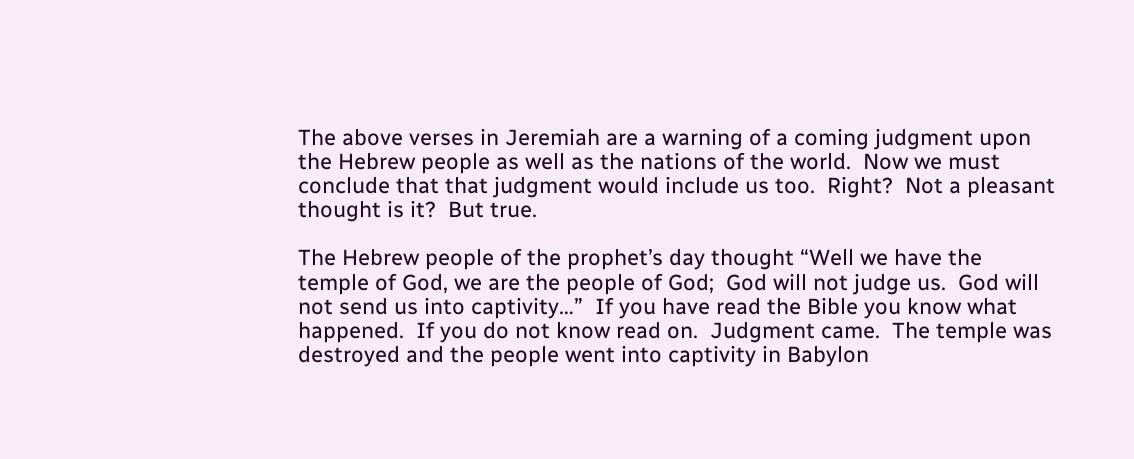The above verses in Jeremiah are a warning of a coming judgment upon the Hebrew people as well as the nations of the world.  Now we must conclude that that judgment would include us too.  Right?  Not a pleasant thought is it?  But true.

The Hebrew people of the prophet’s day thought “Well we have the temple of God, we are the people of God;  God will not judge us.  God will not send us into captivity…”  If you have read the Bible you know what happened.  If you do not know read on.  Judgment came.  The temple was destroyed and the people went into captivity in Babylon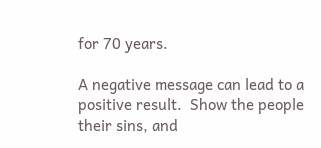for 70 years.

A negative message can lead to a positive result.  Show the people their sins, and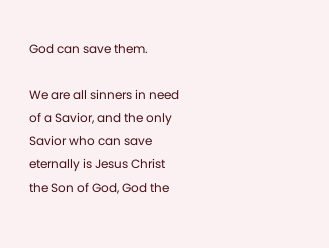God can save them.

We are all sinners in need of a Savior, and the only Savior who can save eternally is Jesus Christ the Son of God, God the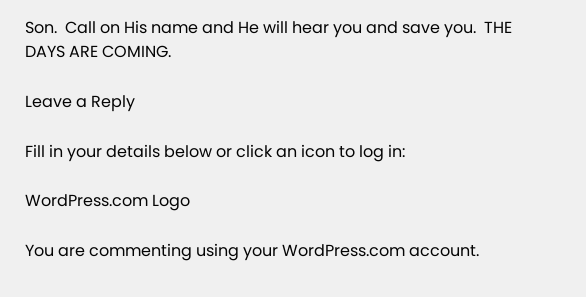Son.  Call on His name and He will hear you and save you.  THE DAYS ARE COMING.

Leave a Reply

Fill in your details below or click an icon to log in:

WordPress.com Logo

You are commenting using your WordPress.com account.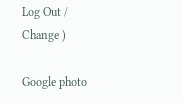Log Out /  Change )

Google photo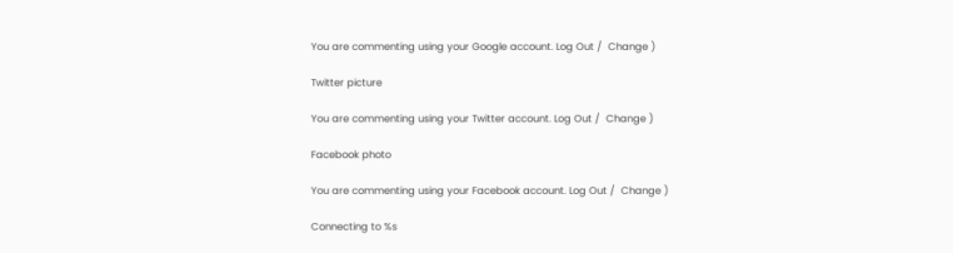You are commenting using your Google account. Log Out /  Change )

Twitter picture

You are commenting using your Twitter account. Log Out /  Change )

Facebook photo

You are commenting using your Facebook account. Log Out /  Change )

Connecting to %s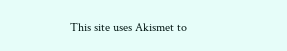This site uses Akismet to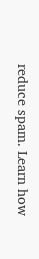reduce spam. Learn how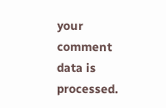your comment data is processed.